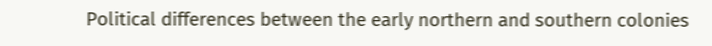Political differences between the early northern and southern colonies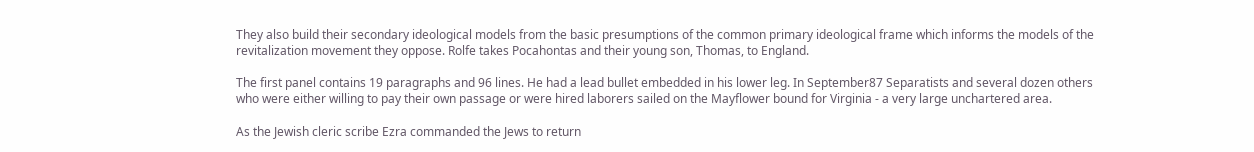They also build their secondary ideological models from the basic presumptions of the common primary ideological frame which informs the models of the revitalization movement they oppose. Rolfe takes Pocahontas and their young son, Thomas, to England.

The first panel contains 19 paragraphs and 96 lines. He had a lead bullet embedded in his lower leg. In September87 Separatists and several dozen others who were either willing to pay their own passage or were hired laborers sailed on the Mayflower bound for Virginia - a very large unchartered area.

As the Jewish cleric scribe Ezra commanded the Jews to return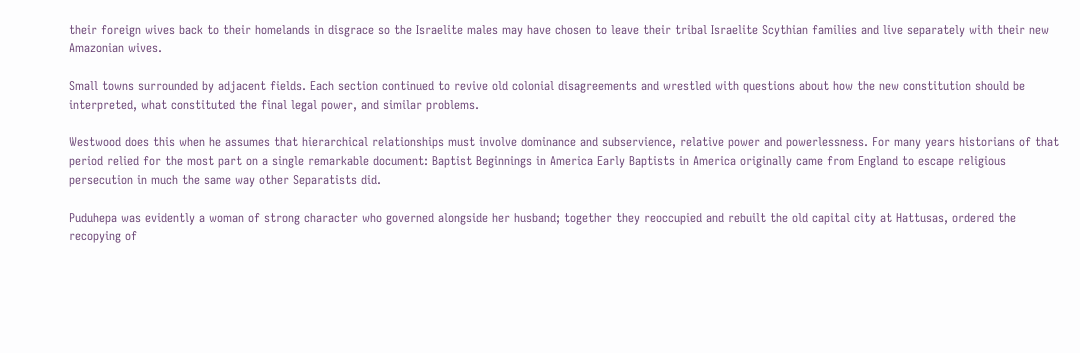their foreign wives back to their homelands in disgrace so the Israelite males may have chosen to leave their tribal Israelite Scythian families and live separately with their new Amazonian wives.

Small towns surrounded by adjacent fields. Each section continued to revive old colonial disagreements and wrestled with questions about how the new constitution should be interpreted, what constituted the final legal power, and similar problems.

Westwood does this when he assumes that hierarchical relationships must involve dominance and subservience, relative power and powerlessness. For many years historians of that period relied for the most part on a single remarkable document: Baptist Beginnings in America Early Baptists in America originally came from England to escape religious persecution in much the same way other Separatists did.

Puduhepa was evidently a woman of strong character who governed alongside her husband; together they reoccupied and rebuilt the old capital city at Hattusas, ordered the recopying of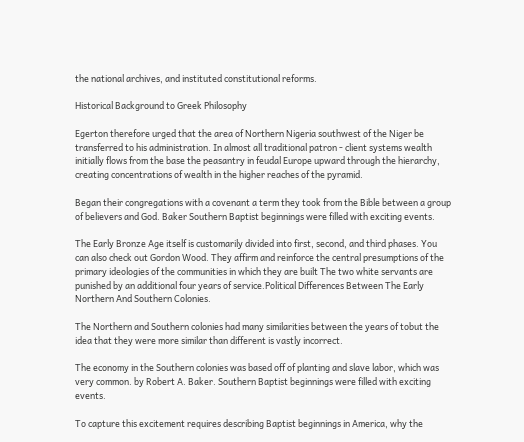the national archives, and instituted constitutional reforms.

Historical Background to Greek Philosophy

Egerton therefore urged that the area of Northern Nigeria southwest of the Niger be transferred to his administration. In almost all traditional patron - client systems wealth initially flows from the base the peasantry in feudal Europe upward through the hierarchy, creating concentrations of wealth in the higher reaches of the pyramid.

Began their congregations with a covenant a term they took from the Bible between a group of believers and God. Baker Southern Baptist beginnings were filled with exciting events.

The Early Bronze Age itself is customarily divided into first, second, and third phases. You can also check out Gordon Wood. They affirm and reinforce the central presumptions of the primary ideologies of the communities in which they are built The two white servants are punished by an additional four years of service.Political Differences Between The Early Northern And Southern Colonies.

The Northern and Southern colonies had many similarities between the years of tobut the idea that they were more similar than different is vastly incorrect.

The economy in the Southern colonies was based off of planting and slave labor, which was very common. by Robert A. Baker. Southern Baptist beginnings were filled with exciting events.

To capture this excitement requires describing Baptist beginnings in America, why the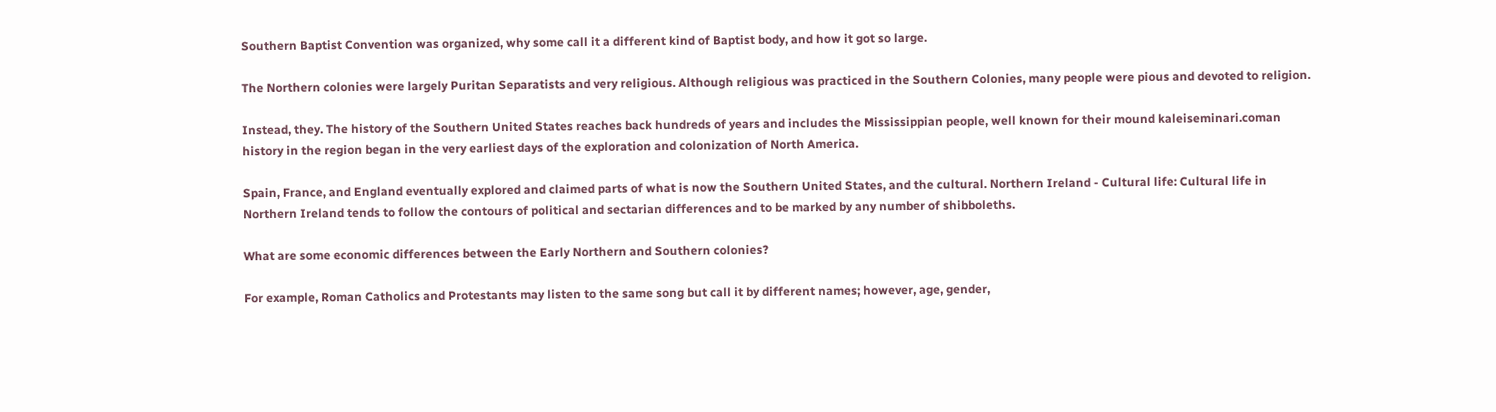Southern Baptist Convention was organized, why some call it a different kind of Baptist body, and how it got so large.

The Northern colonies were largely Puritan Separatists and very religious. Although religious was practiced in the Southern Colonies, many people were pious and devoted to religion.

Instead, they. The history of the Southern United States reaches back hundreds of years and includes the Mississippian people, well known for their mound kaleiseminari.coman history in the region began in the very earliest days of the exploration and colonization of North America.

Spain, France, and England eventually explored and claimed parts of what is now the Southern United States, and the cultural. Northern Ireland - Cultural life: Cultural life in Northern Ireland tends to follow the contours of political and sectarian differences and to be marked by any number of shibboleths.

What are some economic differences between the Early Northern and Southern colonies?

For example, Roman Catholics and Protestants may listen to the same song but call it by different names; however, age, gender,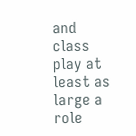and class play at least as large a role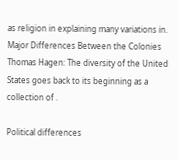as religion in explaining many variations in. Major Differences Between the Colonies Thomas Hagen: The diversity of the United States goes back to its beginning as a collection of .

Political differences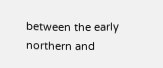between the early northern and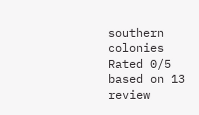southern colonies
Rated 0/5 based on 13 review